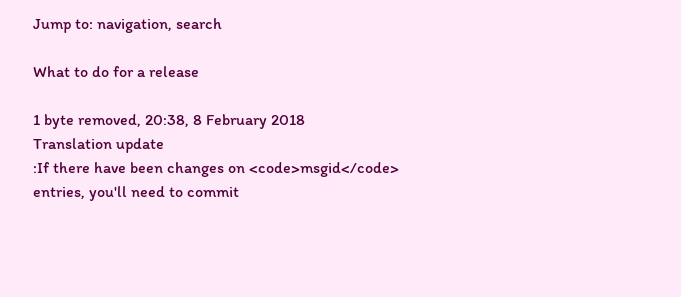Jump to: navigation, search

What to do for a release

1 byte removed, 20:38, 8 February 2018
Translation update
:If there have been changes on <code>msgid</code> entries, you'll need to commit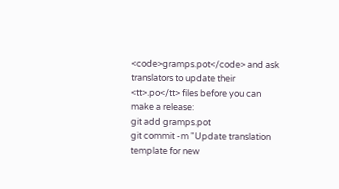<code>gramps.pot</code> and ask translators to update their <tt>.po</tt> files before you can make a release:
git add gramps.pot
git commit -m "Update translation template for new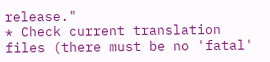release."
* Check current translation files (there must be no 'fatal'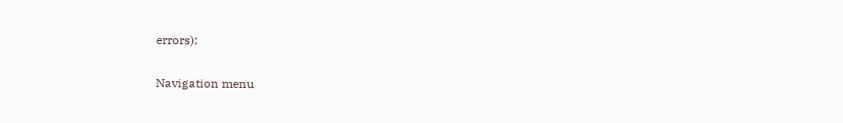errors):

Navigation menu